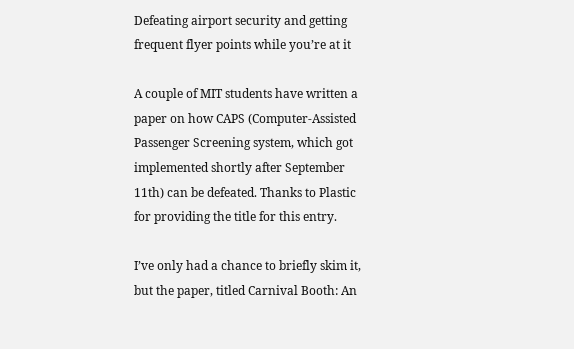Defeating airport security and getting frequent flyer points while you’re at it

A couple of MIT students have written a paper on how CAPS (Computer-Assisted Passenger Screening system, which got implemented shortly after September 11th) can be defeated. Thanks to Plastic for providing the title for this entry.

I’ve only had a chance to briefly skim it, but the paper, titled Carnival Booth: An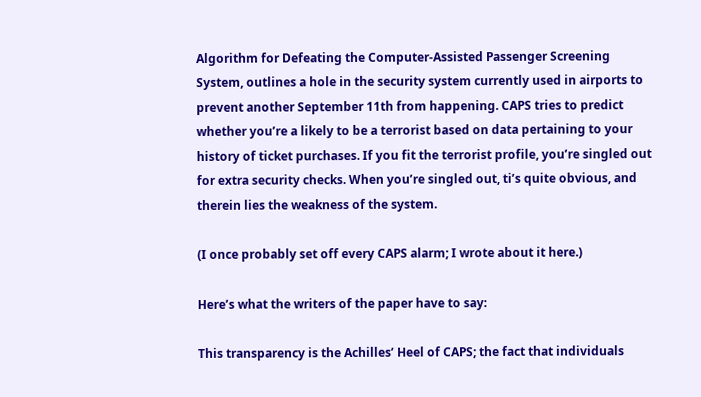Algorithm for Defeating the Computer-Assisted Passenger Screening System, outlines a hole in the security system currently used in airports to prevent another September 11th from happening. CAPS tries to predict whether you’re a likely to be a terrorist based on data pertaining to your history of ticket purchases. If you fit the terrorist profile, you’re singled out for extra security checks. When you’re singled out, ti’s quite obvious, and therein lies the weakness of the system.

(I once probably set off every CAPS alarm; I wrote about it here.)

Here’s what the writers of the paper have to say:

This transparency is the Achilles’ Heel of CAPS; the fact that individuals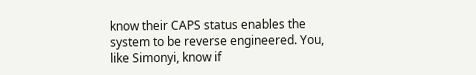know their CAPS status enables the system to be reverse engineered. You, like Simonyi, know if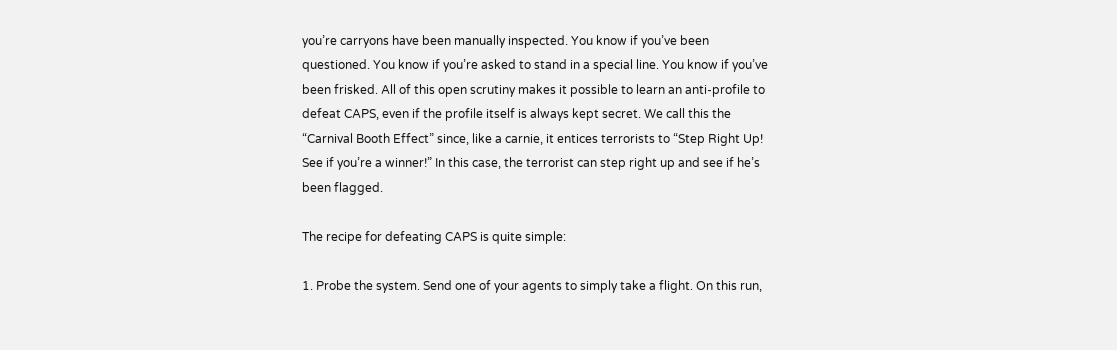you’re carryons have been manually inspected. You know if you’ve been questioned. You know if you’re asked to stand in a special line. You know if you’ve been frisked. All of this open scrutiny makes it possible to learn an anti-profile to defeat CAPS, even if the profile itself is always kept secret. We call this the “Carnival Booth Effect” since, like a carnie, it entices terrorists to “Step Right Up! See if you’re a winner!” In this case, the terrorist can step right up and see if he’s been flagged.

The recipe for defeating CAPS is quite simple:

1. Probe the system. Send one of your agents to simply take a flight. On this run,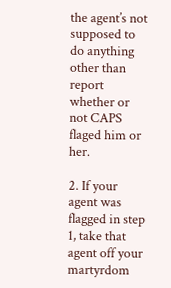the agent’s not supposed to do anything other than report whether or not CAPS flaged him or her.

2. If your agent was flagged in step 1, take that agent off your martyrdom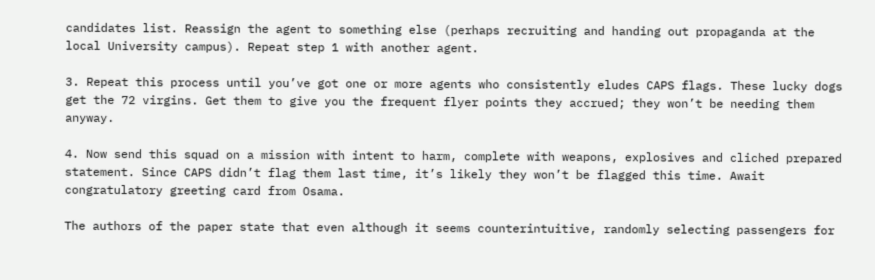candidates list. Reassign the agent to something else (perhaps recruiting and handing out propaganda at the local University campus). Repeat step 1 with another agent.

3. Repeat this process until you’ve got one or more agents who consistently eludes CAPS flags. These lucky dogs get the 72 virgins. Get them to give you the frequent flyer points they accrued; they won’t be needing them anyway.

4. Now send this squad on a mission with intent to harm, complete with weapons, explosives and cliched prepared statement. Since CAPS didn’t flag them last time, it’s likely they won’t be flagged this time. Await congratulatory greeting card from Osama.

The authors of the paper state that even although it seems counterintuitive, randomly selecting passengers for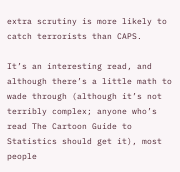extra scrutiny is more likely to catch terrorists than CAPS.

It’s an interesting read, and although there’s a little math to wade through (although it’s not terribly complex; anyone who’s read The Cartoon Guide to Statistics should get it), most people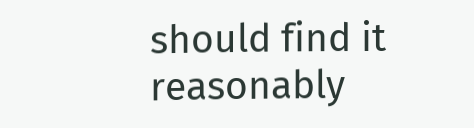should find it reasonably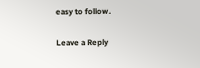easy to follow.

Leave a Reply